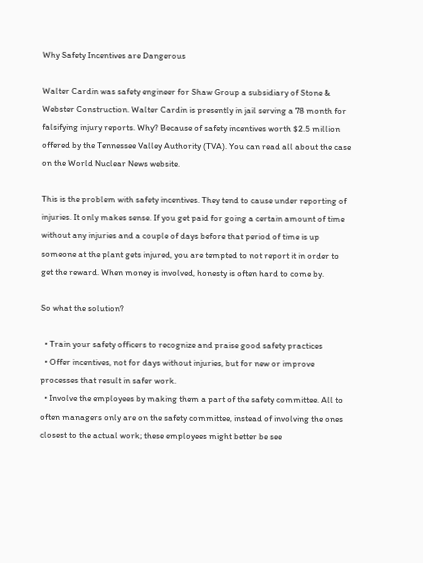Why Safety Incentives are Dangerous

Walter Cardin was safety engineer for Shaw Group a subsidiary of Stone & Webster Construction. Walter Cardin is presently in jail serving a 78 month for falsifying injury reports. Why? Because of safety incentives worth $2.5 million offered by the Tennessee Valley Authority (TVA). You can read all about the case on the World Nuclear News website.

This is the problem with safety incentives. They tend to cause under reporting of injuries. It only makes sense. If you get paid for going a certain amount of time without any injuries and a couple of days before that period of time is up someone at the plant gets injured, you are tempted to not report it in order to get the reward. When money is involved, honesty is often hard to come by.

So what the solution?

  • Train your safety officers to recognize and praise good safety practices
  • Offer incentives, not for days without injuries, but for new or improve processes that result in safer work.
  • Involve the employees by making them a part of the safety committee. All to often managers only are on the safety committee, instead of involving the ones closest to the actual work; these employees might better be see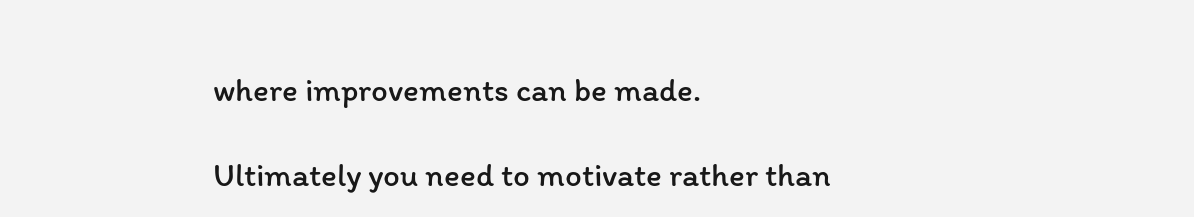where improvements can be made.

Ultimately you need to motivate rather than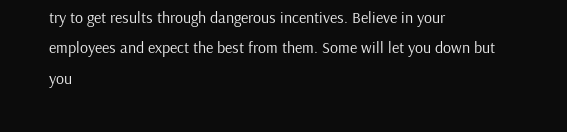try to get results through dangerous incentives. Believe in your employees and expect the best from them. Some will let you down but you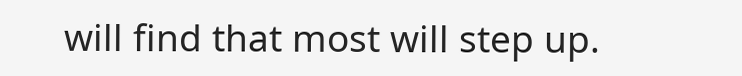will find that most will step up.